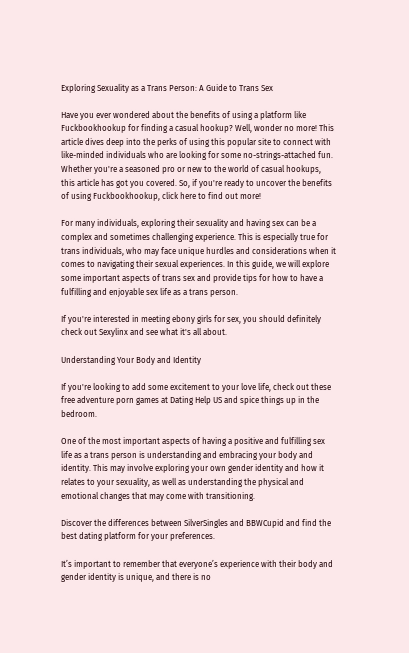Exploring Sexuality as a Trans Person: A Guide to Trans Sex

Have you ever wondered about the benefits of using a platform like Fuckbookhookup for finding a casual hookup? Well, wonder no more! This article dives deep into the perks of using this popular site to connect with like-minded individuals who are looking for some no-strings-attached fun. Whether you're a seasoned pro or new to the world of casual hookups, this article has got you covered. So, if you're ready to uncover the benefits of using Fuckbookhookup, click here to find out more!

For many individuals, exploring their sexuality and having sex can be a complex and sometimes challenging experience. This is especially true for trans individuals, who may face unique hurdles and considerations when it comes to navigating their sexual experiences. In this guide, we will explore some important aspects of trans sex and provide tips for how to have a fulfilling and enjoyable sex life as a trans person.

If you're interested in meeting ebony girls for sex, you should definitely check out Sexylinx and see what it's all about.

Understanding Your Body and Identity

If you're looking to add some excitement to your love life, check out these free adventure porn games at Dating Help US and spice things up in the bedroom.

One of the most important aspects of having a positive and fulfilling sex life as a trans person is understanding and embracing your body and identity. This may involve exploring your own gender identity and how it relates to your sexuality, as well as understanding the physical and emotional changes that may come with transitioning.

Discover the differences between SilverSingles and BBWCupid and find the best dating platform for your preferences.

It’s important to remember that everyone’s experience with their body and gender identity is unique, and there is no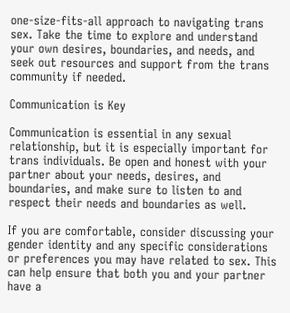one-size-fits-all approach to navigating trans sex. Take the time to explore and understand your own desires, boundaries, and needs, and seek out resources and support from the trans community if needed.

Communication is Key

Communication is essential in any sexual relationship, but it is especially important for trans individuals. Be open and honest with your partner about your needs, desires, and boundaries, and make sure to listen to and respect their needs and boundaries as well.

If you are comfortable, consider discussing your gender identity and any specific considerations or preferences you may have related to sex. This can help ensure that both you and your partner have a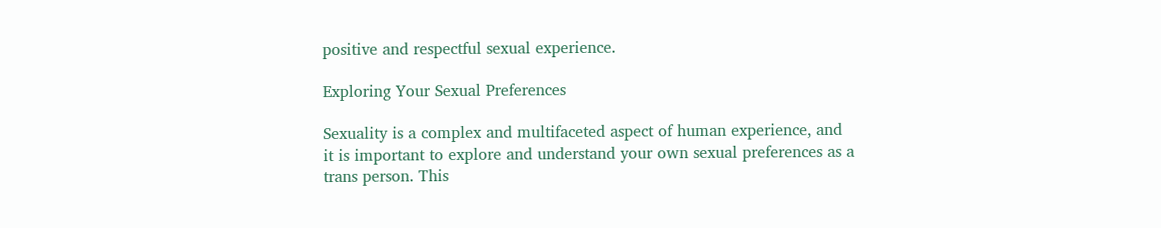positive and respectful sexual experience.

Exploring Your Sexual Preferences

Sexuality is a complex and multifaceted aspect of human experience, and it is important to explore and understand your own sexual preferences as a trans person. This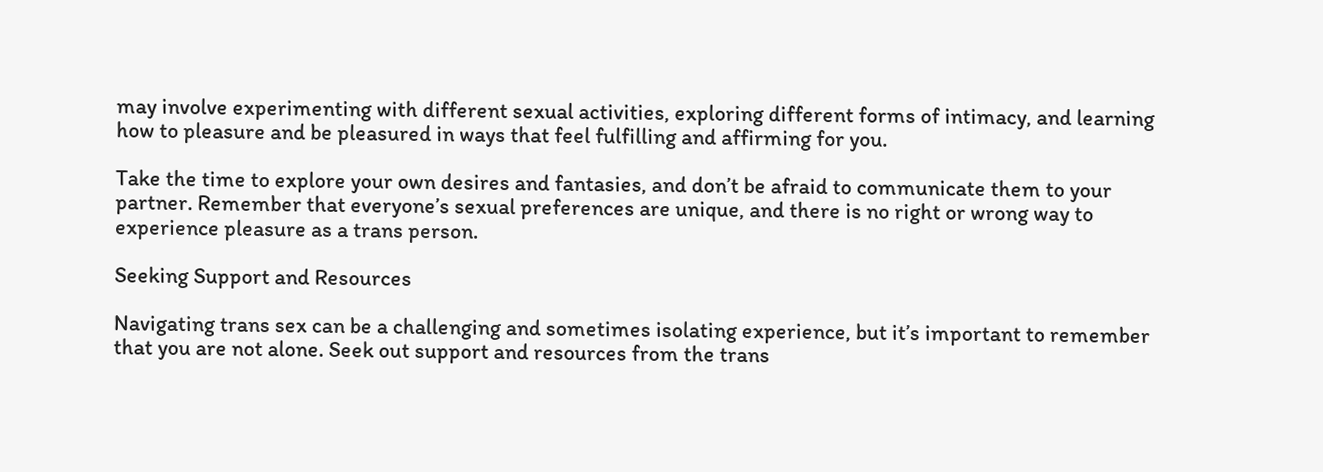may involve experimenting with different sexual activities, exploring different forms of intimacy, and learning how to pleasure and be pleasured in ways that feel fulfilling and affirming for you.

Take the time to explore your own desires and fantasies, and don’t be afraid to communicate them to your partner. Remember that everyone’s sexual preferences are unique, and there is no right or wrong way to experience pleasure as a trans person.

Seeking Support and Resources

Navigating trans sex can be a challenging and sometimes isolating experience, but it’s important to remember that you are not alone. Seek out support and resources from the trans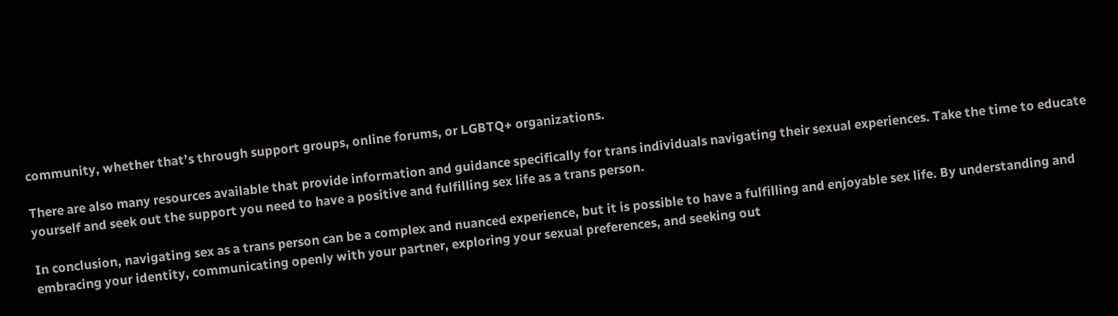community, whether that’s through support groups, online forums, or LGBTQ+ organizations.

There are also many resources available that provide information and guidance specifically for trans individuals navigating their sexual experiences. Take the time to educate yourself and seek out the support you need to have a positive and fulfilling sex life as a trans person.

In conclusion, navigating sex as a trans person can be a complex and nuanced experience, but it is possible to have a fulfilling and enjoyable sex life. By understanding and embracing your identity, communicating openly with your partner, exploring your sexual preferences, and seeking out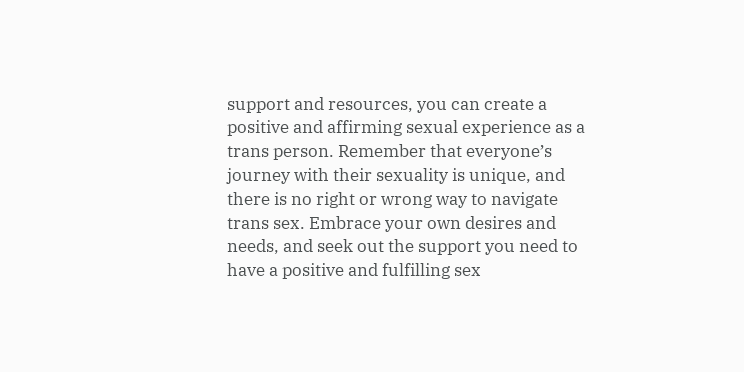support and resources, you can create a positive and affirming sexual experience as a trans person. Remember that everyone’s journey with their sexuality is unique, and there is no right or wrong way to navigate trans sex. Embrace your own desires and needs, and seek out the support you need to have a positive and fulfilling sex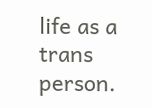life as a trans person.